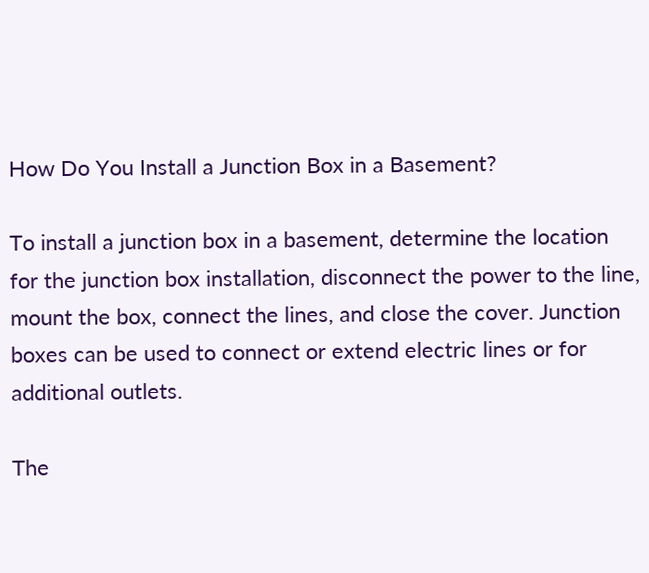How Do You Install a Junction Box in a Basement?

To install a junction box in a basement, determine the location for the junction box installation, disconnect the power to the line, mount the box, connect the lines, and close the cover. Junction boxes can be used to connect or extend electric lines or for additional outlets.

The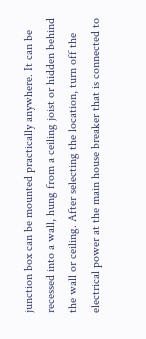junction box can be mounted practically anywhere. It can be recessed into a wall, hung from a ceiling joist or hidden behind the wall or ceiling. After selecting the location, turn off the electrical power at the main house breaker that is connected to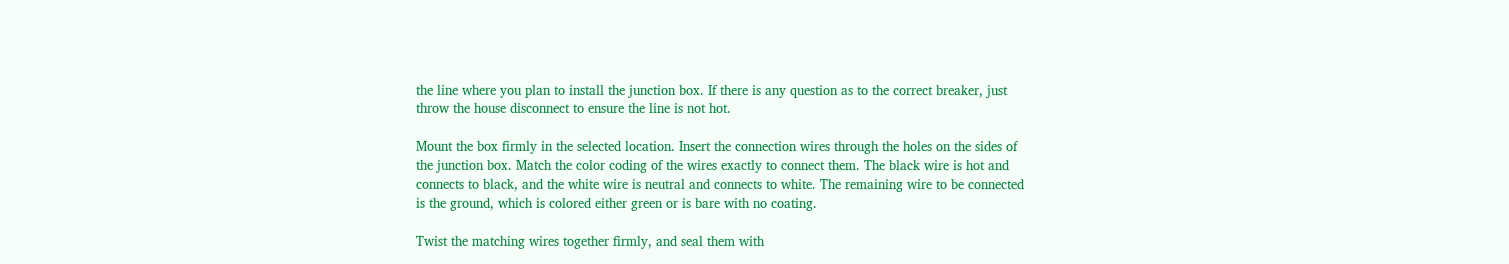the line where you plan to install the junction box. If there is any question as to the correct breaker, just throw the house disconnect to ensure the line is not hot.

Mount the box firmly in the selected location. Insert the connection wires through the holes on the sides of the junction box. Match the color coding of the wires exactly to connect them. The black wire is hot and connects to black, and the white wire is neutral and connects to white. The remaining wire to be connected is the ground, which is colored either green or is bare with no coating.

Twist the matching wires together firmly, and seal them with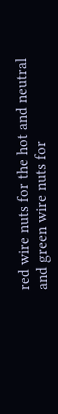red wire nuts for the hot and neutral and green wire nuts for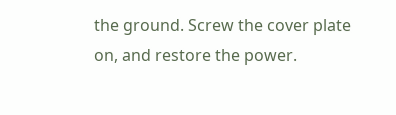the ground. Screw the cover plate on, and restore the power.